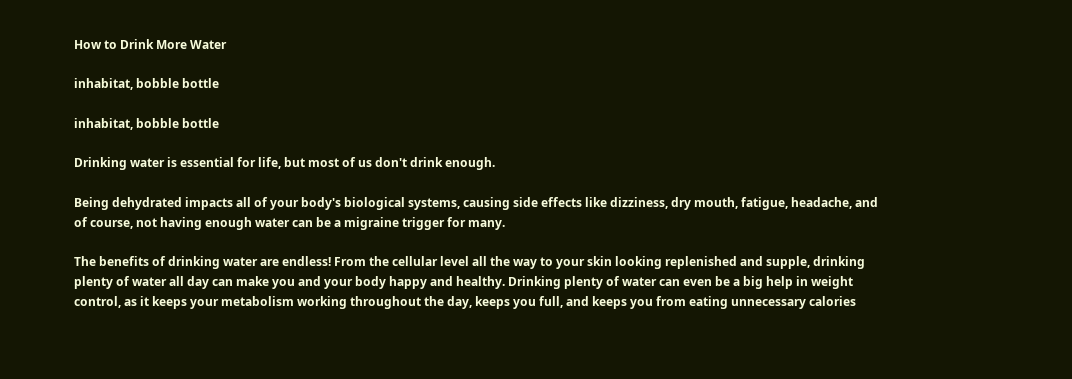How to Drink More Water

inhabitat, bobble bottle

inhabitat, bobble bottle

Drinking water is essential for life, but most of us don't drink enough.

Being dehydrated impacts all of your body's biological systems, causing side effects like dizziness, dry mouth, fatigue, headache, and of course, not having enough water can be a migraine trigger for many.

The benefits of drinking water are endless! From the cellular level all the way to your skin looking replenished and supple, drinking plenty of water all day can make you and your body happy and healthy. Drinking plenty of water can even be a big help in weight control, as it keeps your metabolism working throughout the day, keeps you full, and keeps you from eating unnecessary calories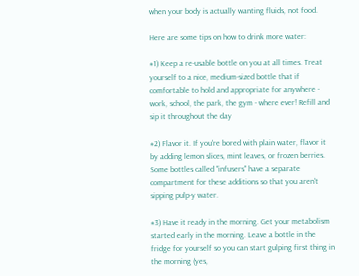when your body is actually wanting fluids, not food.

Here are some tips on how to drink more water:

#1) Keep a re-usable bottle on you at all times. Treat yourself to a nice, medium-sized bottle that if comfortable to hold and appropriate for anywhere - work, school, the park, the gym - where ever! Refill and sip it throughout the day

#2) Flavor it. If you're bored with plain water, flavor it by adding lemon slices, mint leaves, or frozen berries. Some bottles called "infusers" have a separate compartment for these additions so that you aren't sipping pulp-y water.

#3) Have it ready in the morning. Get your metabolism started early in the morning. Leave a bottle in the fridge for yourself so you can start gulping first thing in the morning (yes,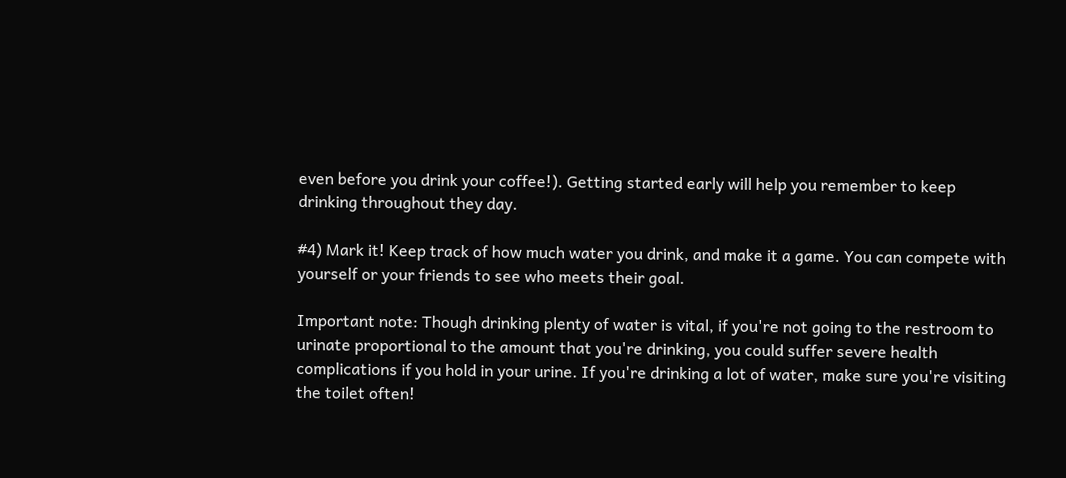even before you drink your coffee!). Getting started early will help you remember to keep drinking throughout they day.

#4) Mark it! Keep track of how much water you drink, and make it a game. You can compete with yourself or your friends to see who meets their goal.

Important note: Though drinking plenty of water is vital, if you're not going to the restroom to urinate proportional to the amount that you're drinking, you could suffer severe health complications if you hold in your urine. If you're drinking a lot of water, make sure you're visiting the toilet often!